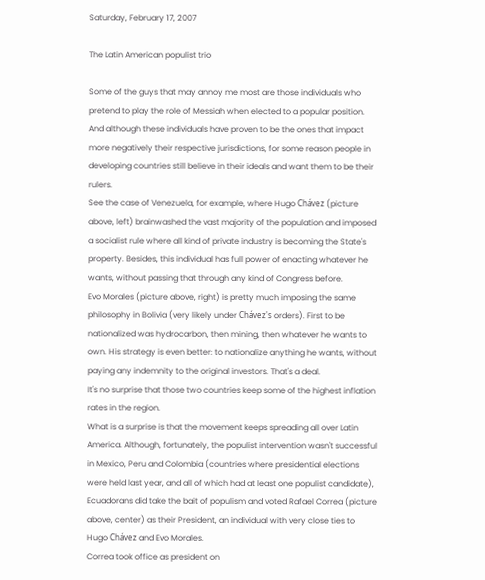Saturday, February 17, 2007

The Latin American populist trio

Some of the guys that may annoy me most are those individuals who pretend to play the role of Messiah when elected to a popular position. And although these individuals have proven to be the ones that impact more negatively their respective jurisdictions, for some reason people in developing countries still believe in their ideals and want them to be their rulers.
See the case of Venezuela, for example, where Hugo Chávez (picture above, left) brainwashed the vast majority of the population and imposed a socialist rule where all kind of private industry is becoming the State's property. Besides, this individual has full power of enacting whatever he wants, without passing that through any kind of Congress before.
Evo Morales (picture above, right) is pretty much imposing the same philosophy in Bolivia (very likely under Chávez's orders). First to be nationalized was hydrocarbon, then mining, then whatever he wants to own. His strategy is even better: to nationalize anything he wants, without paying any indemnity to the original investors. That's a deal.
It's no surprise that those two countries keep some of the highest inflation rates in the region.
What is a surprise is that the movement keeps spreading all over Latin America. Although, fortunately, the populist intervention wasn't successful in Mexico, Peru and Colombia (countries where presidential elections were held last year, and all of which had at least one populist candidate), Ecuadorans did take the bait of populism and voted Rafael Correa (picture above, center) as their President, an individual with very close ties to Hugo Chávez and Evo Morales.
Correa took office as president on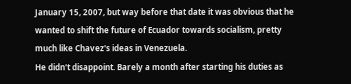January 15, 2007, but way before that date it was obvious that he wanted to shift the future of Ecuador towards socialism, pretty much like Chavez's ideas in Venezuela.
He didn't disappoint. Barely a month after starting his duties as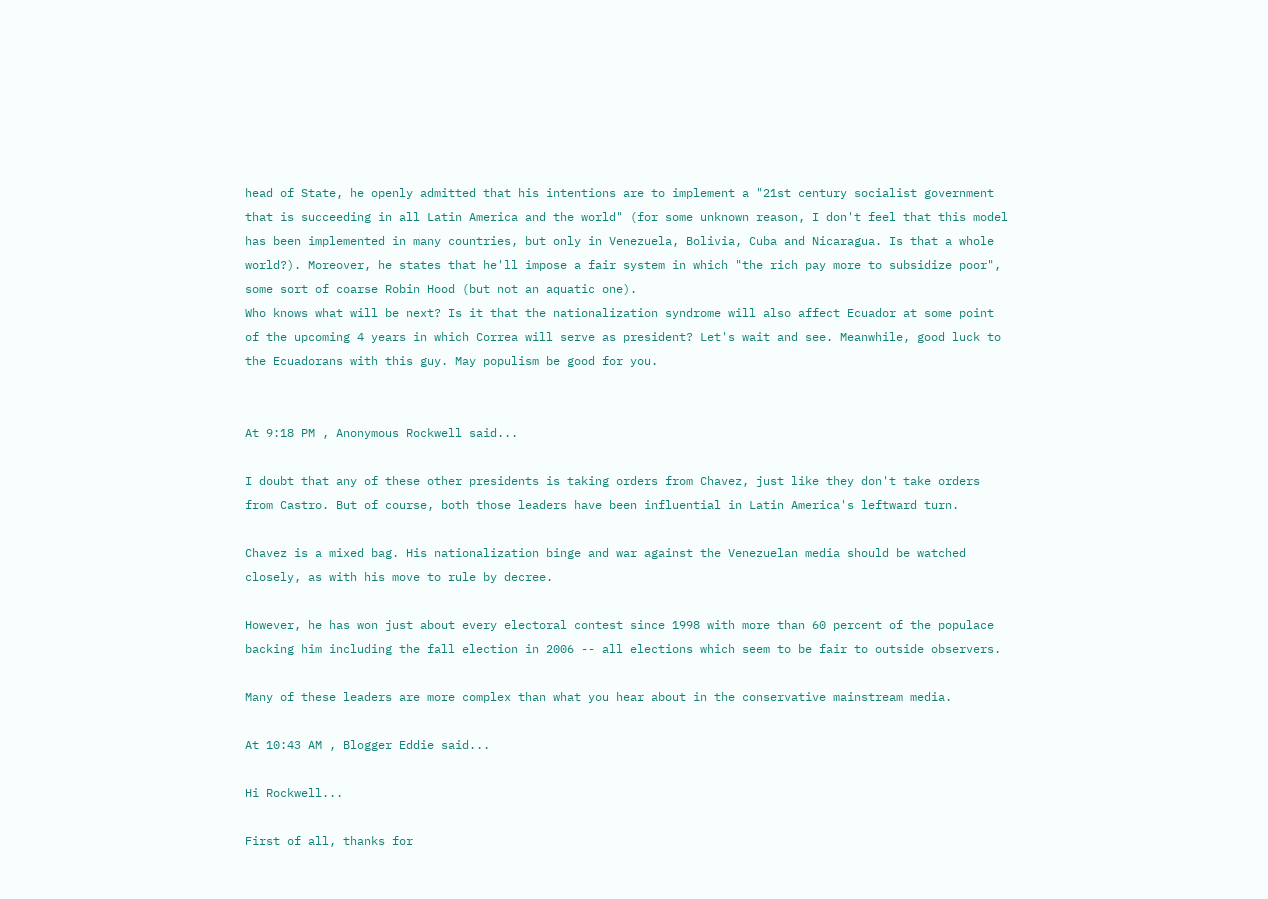head of State, he openly admitted that his intentions are to implement a "21st century socialist government that is succeeding in all Latin America and the world" (for some unknown reason, I don't feel that this model has been implemented in many countries, but only in Venezuela, Bolivia, Cuba and Nicaragua. Is that a whole world?). Moreover, he states that he'll impose a fair system in which "the rich pay more to subsidize poor", some sort of coarse Robin Hood (but not an aquatic one).
Who knows what will be next? Is it that the nationalization syndrome will also affect Ecuador at some point of the upcoming 4 years in which Correa will serve as president? Let's wait and see. Meanwhile, good luck to the Ecuadorans with this guy. May populism be good for you.


At 9:18 PM , Anonymous Rockwell said...

I doubt that any of these other presidents is taking orders from Chavez, just like they don't take orders from Castro. But of course, both those leaders have been influential in Latin America's leftward turn.

Chavez is a mixed bag. His nationalization binge and war against the Venezuelan media should be watched closely, as with his move to rule by decree.

However, he has won just about every electoral contest since 1998 with more than 60 percent of the populace backing him including the fall election in 2006 -- all elections which seem to be fair to outside observers.

Many of these leaders are more complex than what you hear about in the conservative mainstream media.

At 10:43 AM , Blogger Eddie said...

Hi Rockwell...

First of all, thanks for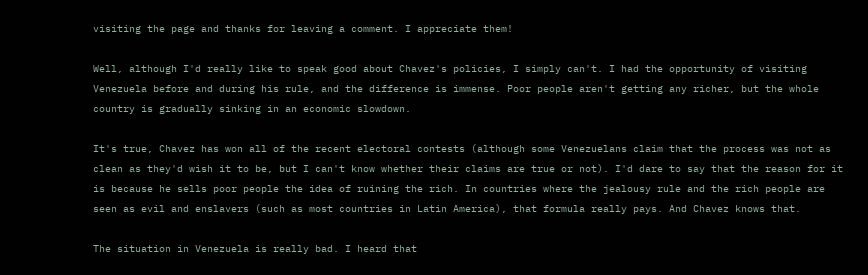visiting the page and thanks for leaving a comment. I appreciate them!

Well, although I'd really like to speak good about Chavez's policies, I simply can't. I had the opportunity of visiting Venezuela before and during his rule, and the difference is immense. Poor people aren't getting any richer, but the whole country is gradually sinking in an economic slowdown.

It's true, Chavez has won all of the recent electoral contests (although some Venezuelans claim that the process was not as clean as they'd wish it to be, but I can't know whether their claims are true or not). I'd dare to say that the reason for it is because he sells poor people the idea of ruining the rich. In countries where the jealousy rule and the rich people are seen as evil and enslavers (such as most countries in Latin America), that formula really pays. And Chavez knows that.

The situation in Venezuela is really bad. I heard that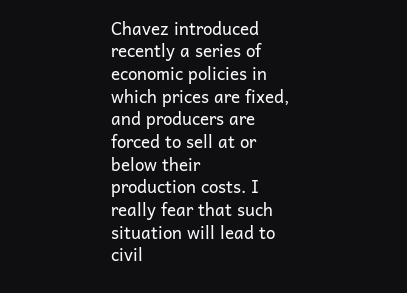Chavez introduced recently a series of economic policies in which prices are fixed, and producers are forced to sell at or below their production costs. I really fear that such situation will lead to civil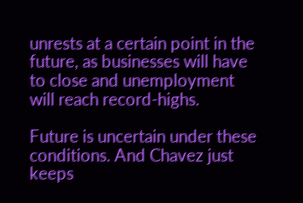unrests at a certain point in the future, as businesses will have to close and unemployment will reach record-highs.

Future is uncertain under these conditions. And Chavez just keeps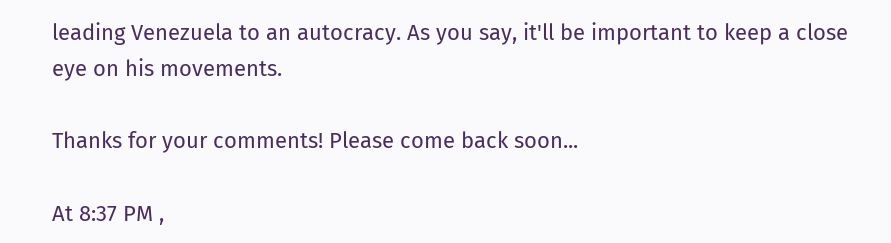leading Venezuela to an autocracy. As you say, it'll be important to keep a close eye on his movements.

Thanks for your comments! Please come back soon...

At 8:37 PM ,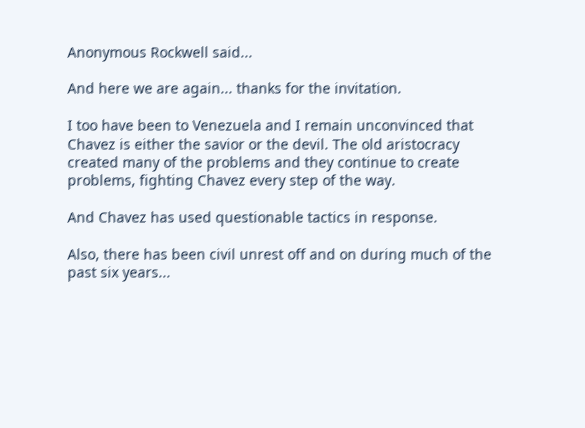Anonymous Rockwell said...

And here we are again... thanks for the invitation.

I too have been to Venezuela and I remain unconvinced that Chavez is either the savior or the devil. The old aristocracy created many of the problems and they continue to create problems, fighting Chavez every step of the way.

And Chavez has used questionable tactics in response.

Also, there has been civil unrest off and on during much of the past six years...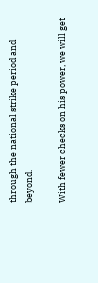through the national strike period and beyond.

With fewer checks on his power, we will get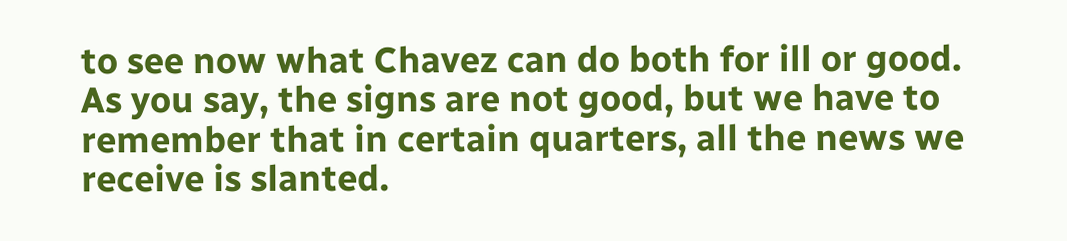to see now what Chavez can do both for ill or good. As you say, the signs are not good, but we have to remember that in certain quarters, all the news we receive is slanted.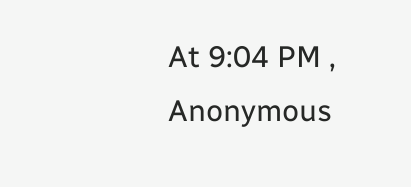At 9:04 PM , Anonymous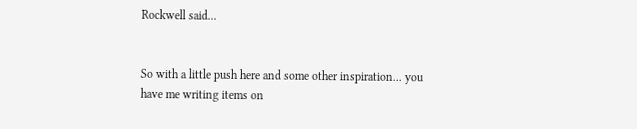Rockwell said...


So with a little push here and some other inspiration... you have me writing items on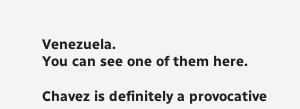Venezuela.
You can see one of them here.

Chavez is definitely a provocative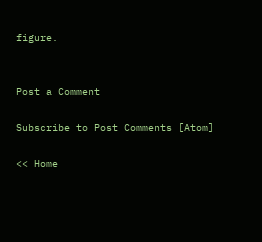figure.


Post a Comment

Subscribe to Post Comments [Atom]

<< Home